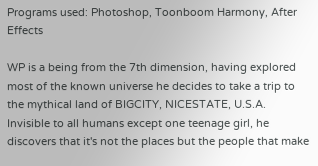Programs used: Photoshop, Toonboom Harmony, After Effects

WP is a being from the 7th dimension, having explored most of the known universe he decides to take a trip to the mythical land of BIGCITY, NICESTATE, U.S.A. Invisible to all humans except one teenage girl, he discovers that it's not the places but the people that make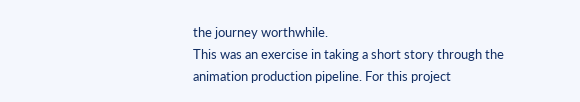the journey worthwhile.
This was an exercise in taking a short story through the animation production pipeline. For this project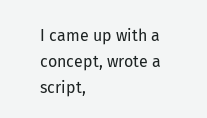I came up with a concept, wrote a script,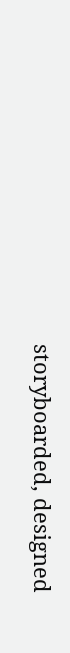storyboarded, designed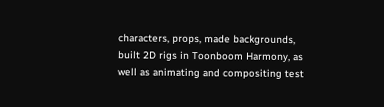characters, props, made backgrounds, built 2D rigs in Toonboom Harmony, as well as animating and compositing test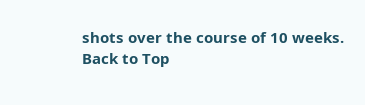shots over the course of 10 weeks.
Back to Top